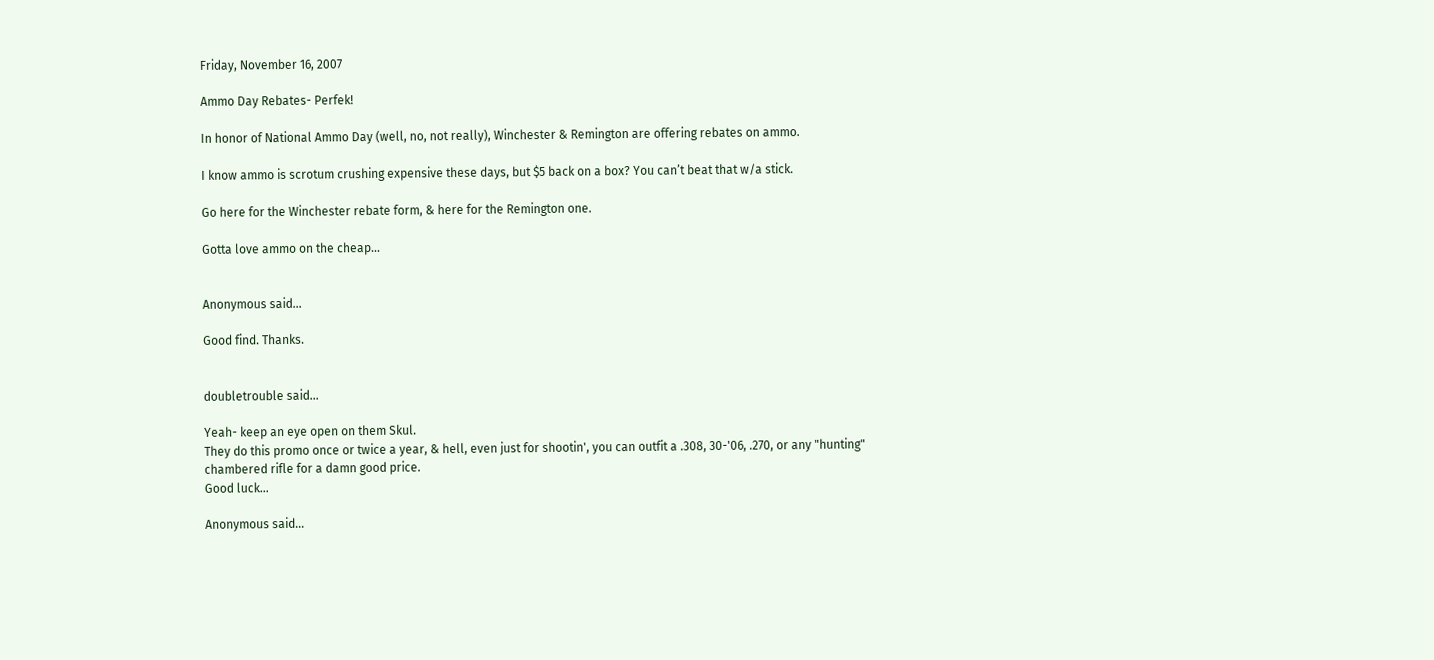Friday, November 16, 2007

Ammo Day Rebates- Perfek!

In honor of National Ammo Day (well, no, not really), Winchester & Remington are offering rebates on ammo.

I know ammo is scrotum crushing expensive these days, but $5 back on a box? You can’t beat that w/a stick.

Go here for the Winchester rebate form, & here for the Remington one.

Gotta love ammo on the cheap…


Anonymous said...

Good find. Thanks.


doubletrouble said...

Yeah- keep an eye open on them Skul.
They do this promo once or twice a year, & hell, even just for shootin', you can outfit a .308, 30-'06, .270, or any "hunting" chambered rifle for a damn good price.
Good luck...

Anonymous said...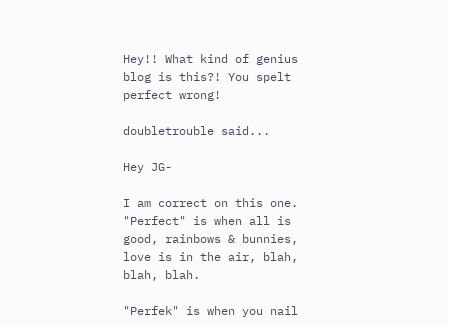Hey!! What kind of genius blog is this?! You spelt perfect wrong!

doubletrouble said...

Hey JG-

I am correct on this one.
"Perfect" is when all is good, rainbows & bunnies, love is in the air, blah, blah, blah.

"Perfek" is when you nail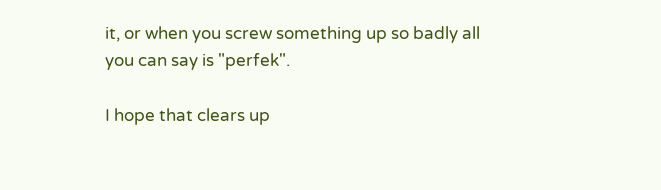it, or when you screw something up so badly all you can say is "perfek".

I hope that clears up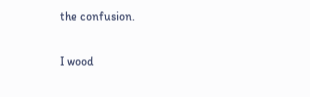the confusion.

I wood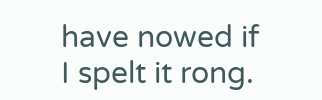have nowed if I spelt it rong.